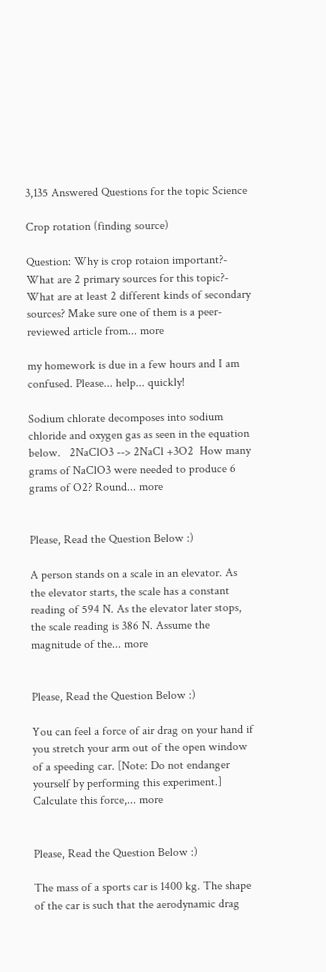3,135 Answered Questions for the topic Science

Crop rotation (finding source)

Question: Why is crop rotaion important?- What are 2 primary sources for this topic?- What are at least 2 different kinds of secondary sources? Make sure one of them is a peer-reviewed article from... more

my homework is due in a few hours and I am confused. Please... help... quickly!

Sodium chlorate decomposes into sodium chloride and oxygen gas as seen in the equation below.   2NaClO3 --> 2NaCl +3O2  How many grams of NaClO3 were needed to produce 6 grams of O2? Round... more


Please, Read the Question Below :)

A person stands on a scale in an elevator. As the elevator starts, the scale has a constant reading of 594 N. As the elevator later stops, the scale reading is 386 N. Assume the magnitude of the... more


Please, Read the Question Below :)

You can feel a force of air drag on your hand if you stretch your arm out of the open window of a speeding car. [Note: Do not endanger yourself by performing this experiment.] Calculate this force,... more


Please, Read the Question Below :)

The mass of a sports car is 1400 kg. The shape of the car is such that the aerodynamic drag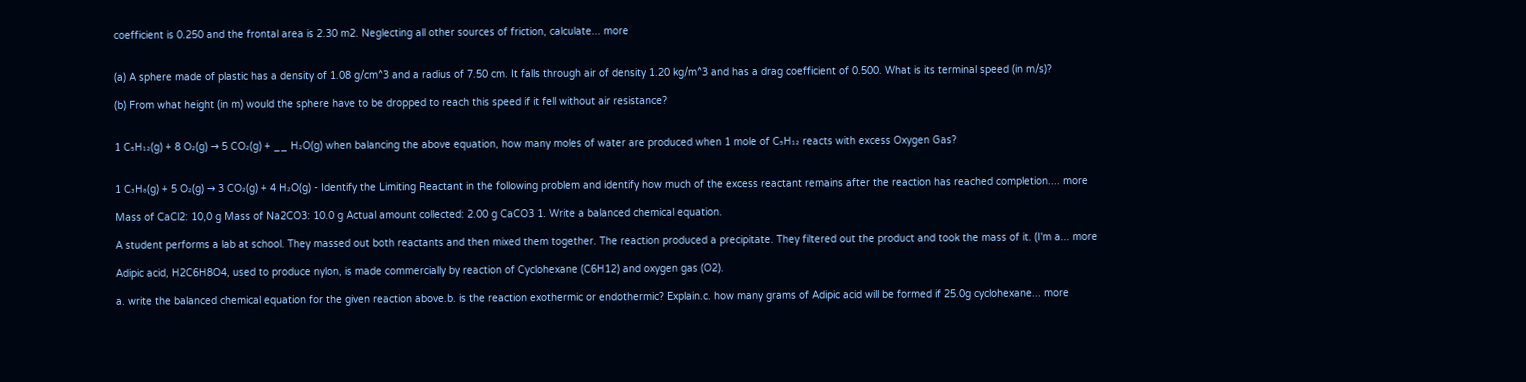coefficient is 0.250 and the frontal area is 2.30 m2. Neglecting all other sources of friction, calculate... more


(a) A sphere made of plastic has a density of 1.08 g/cm^3 and a radius of 7.50 cm. It falls through air of density 1.20 kg/m^3 and has a drag coefficient of 0.500. What is its terminal speed (in m/s)?

(b) From what height (in m) would the sphere have to be dropped to reach this speed if it fell without air resistance?


1 C₅H₁₂(g) + 8 O₂(g) → 5 CO₂(g) + __ H₂O(g) when balancing the above equation, how many moles of water are produced when 1 mole of C₅H₁₂ reacts with excess Oxygen Gas?


1 C₃H₈(g) + 5 O₂(g) → 3 CO₂(g) + 4 H₂O(g) - Identify the Limiting Reactant in the following problem and identify how much of the excess reactant remains after the reaction has reached completion.... more

Mass of CaCl2: 10,0 g Mass of Na2CO3: 10.0 g Actual amount collected: 2.00 g CaCO3 1. Write a balanced chemical equation.

A student performs a lab at school. They massed out both reactants and then mixed them together. The reaction produced a precipitate. They filtered out the product and took the mass of it. (I'm a... more

Adipic acid, H2C6H8O4, used to produce nylon, is made commercially by reaction of Cyclohexane (C6H12) and oxygen gas (O2).

a. write the balanced chemical equation for the given reaction above.b. is the reaction exothermic or endothermic? Explain.c. how many grams of Adipic acid will be formed if 25.0g cyclohexane... more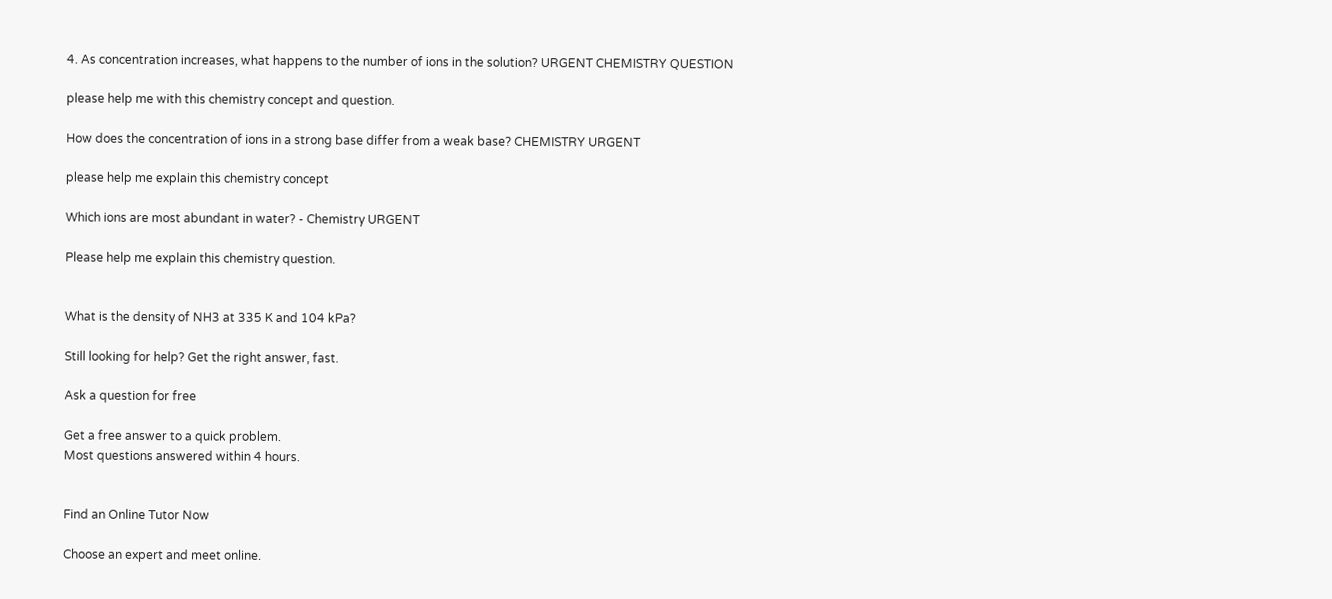4. As concentration increases, what happens to the number of ions in the solution? URGENT CHEMISTRY QUESTION

please help me with this chemistry concept and question.

How does the concentration of ions in a strong base differ from a weak base? CHEMISTRY URGENT

please help me explain this chemistry concept

Which ions are most abundant in water? - Chemistry URGENT

Please help me explain this chemistry question.


What is the density of NH3 at 335 K and 104 kPa?

Still looking for help? Get the right answer, fast.

Ask a question for free

Get a free answer to a quick problem.
Most questions answered within 4 hours.


Find an Online Tutor Now

Choose an expert and meet online.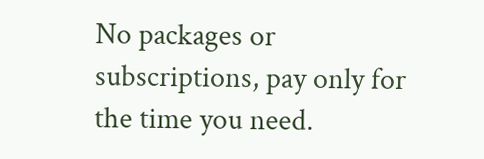No packages or subscriptions, pay only for the time you need.